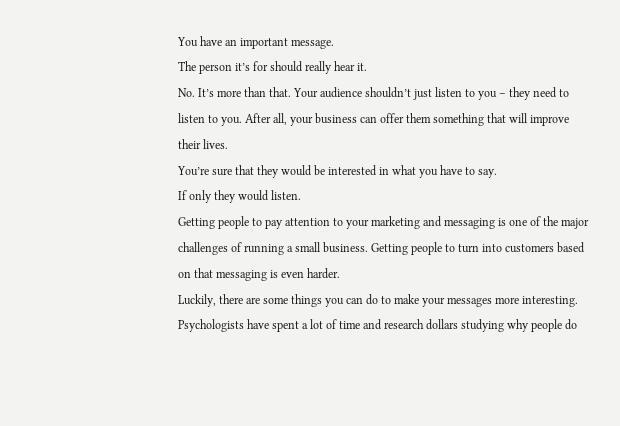You have an important message.
The person it’s for should really hear it.
No. It’s more than that. Your audience shouldn’t just listen to you – they need to listen to you. After all, your business can offer them something that will improve their lives.
You’re sure that they would be interested in what you have to say.
If only they would listen.
Getting people to pay attention to your marketing and messaging is one of the major challenges of running a small business. Getting people to turn into customers based on that messaging is even harder.
Luckily, there are some things you can do to make your messages more interesting.
Psychologists have spent a lot of time and research dollars studying why people do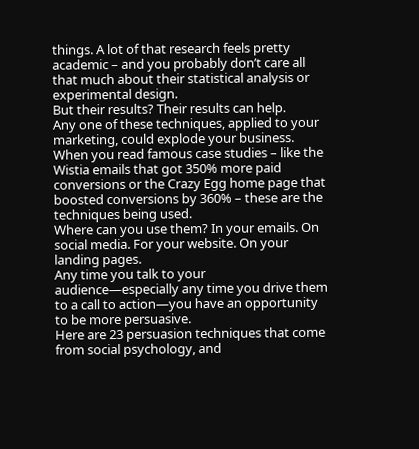things. A lot of that research feels pretty academic – and you probably don’t care all that much about their statistical analysis or experimental design.
But their results? Their results can help.
Any one of these techniques, applied to your marketing, could explode your business.
When you read famous case studies – like the Wistia emails that got 350% more paid conversions or the Crazy Egg home page that boosted conversions by 360% – these are the techniques being used.
Where can you use them? In your emails. On social media. For your website. On your landing pages.
Any time you talk to your audience—especially any time you drive them to a call to action—you have an opportunity to be more persuasive.
Here are 23 persuasion techniques that come from social psychology, and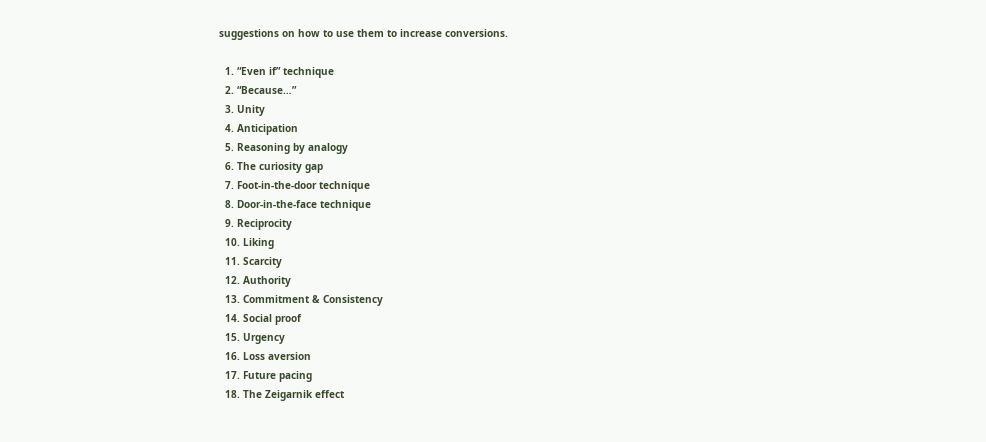suggestions on how to use them to increase conversions.

  1. “Even if” technique
  2. “Because…”
  3. Unity
  4. Anticipation
  5. Reasoning by analogy
  6. The curiosity gap
  7. Foot-in-the-door technique
  8. Door-in-the-face technique
  9. Reciprocity
  10. Liking
  11. Scarcity
  12. Authority
  13. Commitment & Consistency
  14. Social proof
  15. Urgency
  16. Loss aversion
  17. Future pacing
  18. The Zeigarnik effect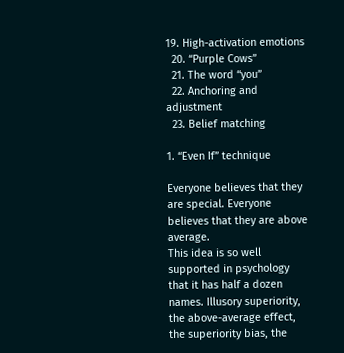19. High-activation emotions
  20. “Purple Cows”
  21. The word “you”
  22. Anchoring and adjustment
  23. Belief matching

1. “Even If” technique

Everyone believes that they are special. Everyone believes that they are above average.
This idea is so well supported in psychology that it has half a dozen names. Illusory superiority, the above-average effect, the superiority bias, the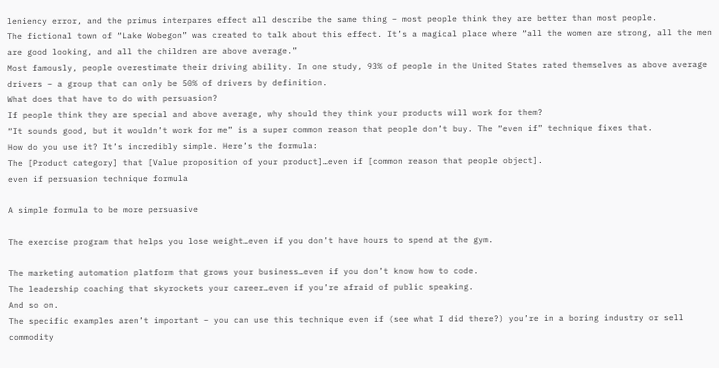leniency error, and the primus interpares effect all describe the same thing – most people think they are better than most people.
The fictional town of “Lake Wobegon” was created to talk about this effect. It’s a magical place where “all the women are strong, all the men are good looking, and all the children are above average.”
Most famously, people overestimate their driving ability. In one study, 93% of people in the United States rated themselves as above average drivers – a group that can only be 50% of drivers by definition.
What does that have to do with persuasion?
If people think they are special and above average, why should they think your products will work for them?
“It sounds good, but it wouldn’t work for me” is a super common reason that people don’t buy. The “even if” technique fixes that.
How do you use it? It’s incredibly simple. Here’s the formula:
The [Product category] that [Value proposition of your product]…even if [common reason that people object].
even if persuasion technique formula

A simple formula to be more persuasive

The exercise program that helps you lose weight…even if you don’t have hours to spend at the gym.

The marketing automation platform that grows your business…even if you don’t know how to code.
The leadership coaching that skyrockets your career…even if you’re afraid of public speaking.
And so on.
The specific examples aren’t important – you can use this technique even if (see what I did there?) you’re in a boring industry or sell commodity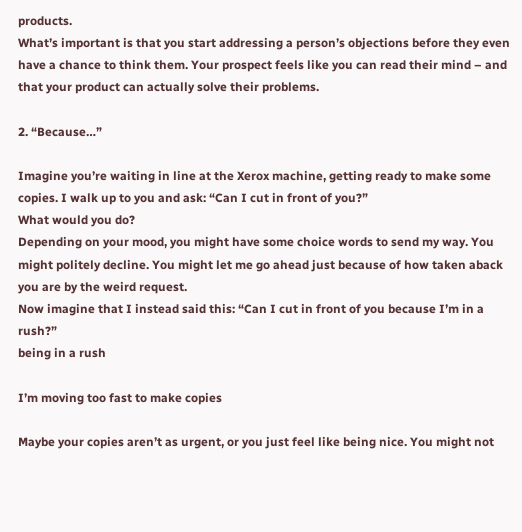products.
What’s important is that you start addressing a person’s objections before they even have a chance to think them. Your prospect feels like you can read their mind – and that your product can actually solve their problems.

2. “Because…”

Imagine you’re waiting in line at the Xerox machine, getting ready to make some copies. I walk up to you and ask: “Can I cut in front of you?”
What would you do?
Depending on your mood, you might have some choice words to send my way. You might politely decline. You might let me go ahead just because of how taken aback you are by the weird request.
Now imagine that I instead said this: “Can I cut in front of you because I’m in a rush?”
being in a rush

I’m moving too fast to make copies

Maybe your copies aren’t as urgent, or you just feel like being nice. You might not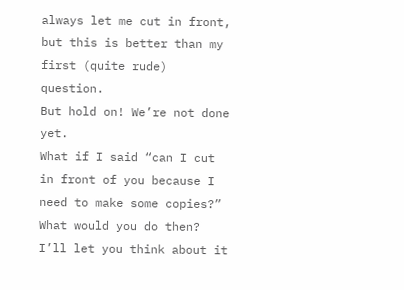always let me cut in front, but this is better than my first (quite rude) question.
But hold on! We’re not done yet.
What if I said “can I cut in front of you because I need to make some copies?”
What would you do then?
I’ll let you think about it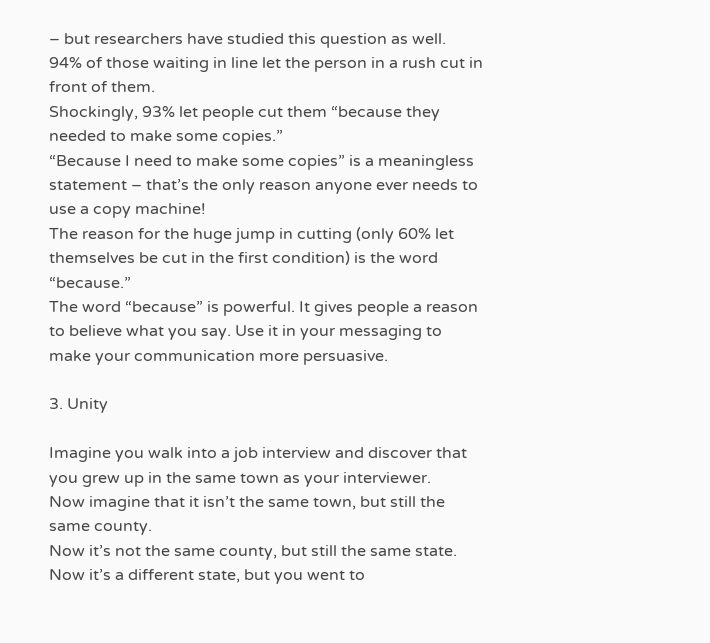– but researchers have studied this question as well.
94% of those waiting in line let the person in a rush cut in front of them.
Shockingly, 93% let people cut them “because they needed to make some copies.”
“Because I need to make some copies” is a meaningless statement – that’s the only reason anyone ever needs to use a copy machine!
The reason for the huge jump in cutting (only 60% let themselves be cut in the first condition) is the word “because.”
The word “because” is powerful. It gives people a reason to believe what you say. Use it in your messaging to make your communication more persuasive.

3. Unity

Imagine you walk into a job interview and discover that you grew up in the same town as your interviewer.
Now imagine that it isn’t the same town, but still the same county.
Now it’s not the same county, but still the same state.
Now it’s a different state, but you went to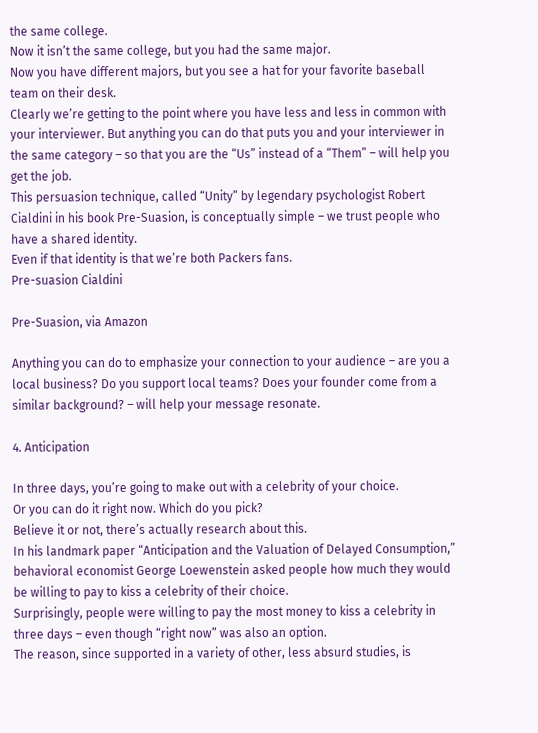the same college.
Now it isn’t the same college, but you had the same major.
Now you have different majors, but you see a hat for your favorite baseball team on their desk.
Clearly we’re getting to the point where you have less and less in common with your interviewer. But anything you can do that puts you and your interviewer in the same category – so that you are the “Us” instead of a “Them” – will help you get the job.
This persuasion technique, called “Unity” by legendary psychologist Robert Cialdini in his book Pre-Suasion, is conceptually simple – we trust people who have a shared identity.
Even if that identity is that we’re both Packers fans.
Pre-suasion Cialdini

Pre-Suasion, via Amazon

Anything you can do to emphasize your connection to your audience – are you a local business? Do you support local teams? Does your founder come from a similar background? – will help your message resonate.

4. Anticipation

In three days, you’re going to make out with a celebrity of your choice.
Or you can do it right now. Which do you pick?
Believe it or not, there’s actually research about this.
In his landmark paper “Anticipation and the Valuation of Delayed Consumption,” behavioral economist George Loewenstein asked people how much they would be willing to pay to kiss a celebrity of their choice.
Surprisingly, people were willing to pay the most money to kiss a celebrity in three days – even though “right now” was also an option.
The reason, since supported in a variety of other, less absurd studies, is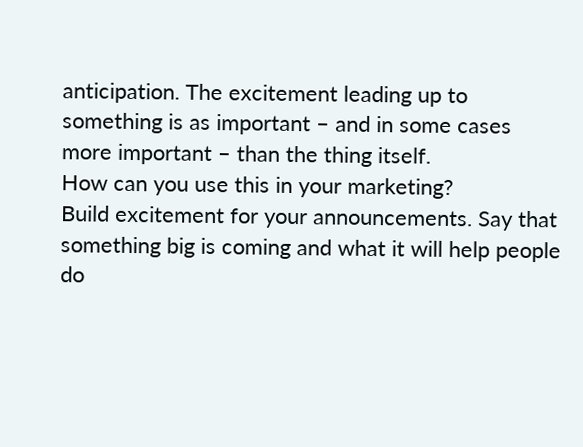anticipation. The excitement leading up to something is as important – and in some cases more important – than the thing itself.
How can you use this in your marketing?
Build excitement for your announcements. Say that something big is coming and what it will help people do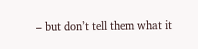– but don’t tell them what it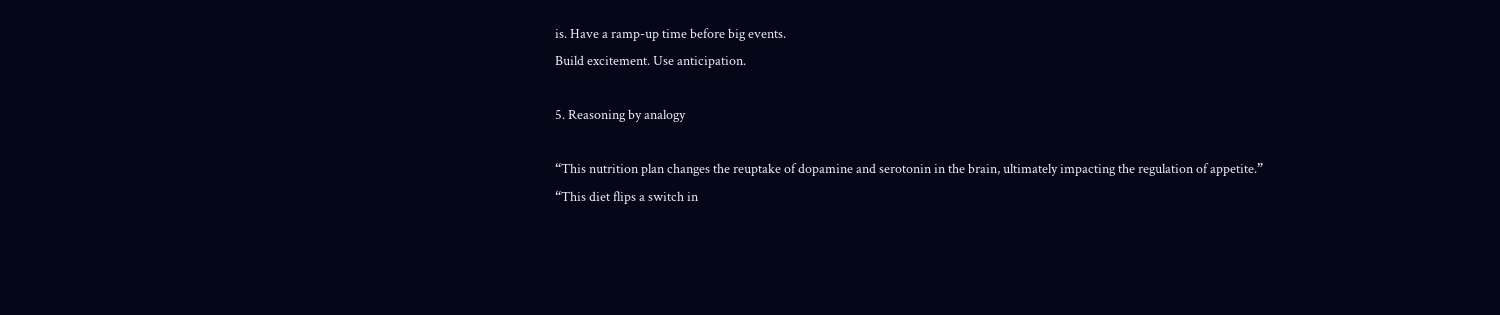is. Have a ramp-up time before big events.
Build excitement. Use anticipation.

5. Reasoning by analogy

“This nutrition plan changes the reuptake of dopamine and serotonin in the brain, ultimately impacting the regulation of appetite.”
“This diet flips a switch in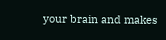your brain and makes